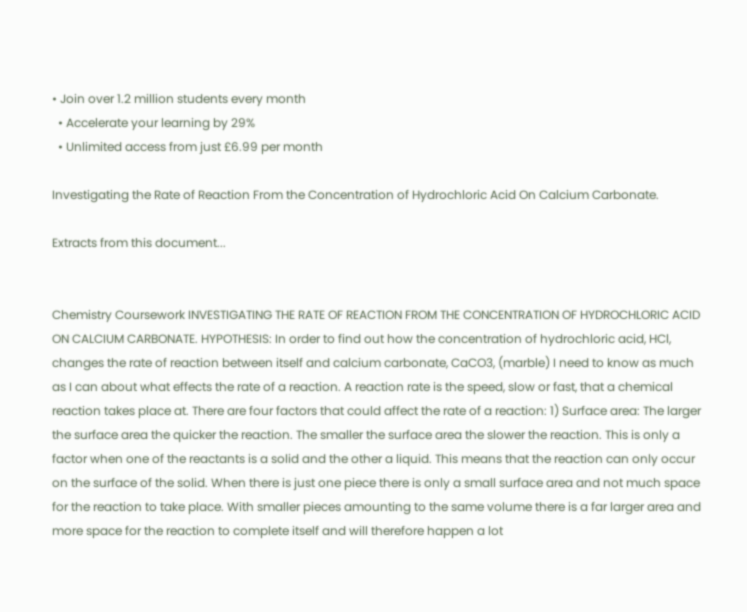• Join over 1.2 million students every month
  • Accelerate your learning by 29%
  • Unlimited access from just £6.99 per month

Investigating the Rate of Reaction From the Concentration of Hydrochloric Acid On Calcium Carbonate.

Extracts from this document...


Chemistry Coursework INVESTIGATING THE RATE OF REACTION FROM THE CONCENTRATION OF HYDROCHLORIC ACID ON CALCIUM CARBONATE. HYPOTHESIS: In order to find out how the concentration of hydrochloric acid, HCl, changes the rate of reaction between itself and calcium carbonate, CaCO3, (marble) I need to know as much as I can about what effects the rate of a reaction. A reaction rate is the speed, slow or fast, that a chemical reaction takes place at. There are four factors that could affect the rate of a reaction: 1) Surface area: The larger the surface area the quicker the reaction. The smaller the surface area the slower the reaction. This is only a factor when one of the reactants is a solid and the other a liquid. This means that the reaction can only occur on the surface of the solid. When there is just one piece there is only a small surface area and not much space for the reaction to take place. With smaller pieces amounting to the same volume there is a far larger area and more space for the reaction to complete itself and will therefore happen a lot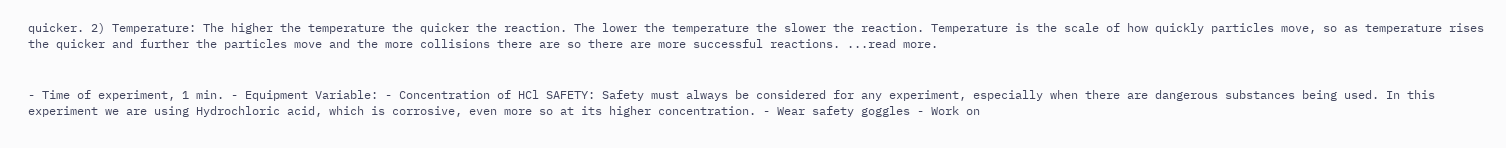quicker. 2) Temperature: The higher the temperature the quicker the reaction. The lower the temperature the slower the reaction. Temperature is the scale of how quickly particles move, so as temperature rises the quicker and further the particles move and the more collisions there are so there are more successful reactions. ...read more.


- Time of experiment, 1 min. - Equipment Variable: - Concentration of HCl SAFETY: Safety must always be considered for any experiment, especially when there are dangerous substances being used. In this experiment we are using Hydrochloric acid, which is corrosive, even more so at its higher concentration. - Wear safety goggles - Work on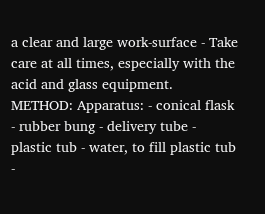a clear and large work-surface - Take care at all times, especially with the acid and glass equipment. METHOD: Apparatus: - conical flask - rubber bung - delivery tube - plastic tub - water, to fill plastic tub -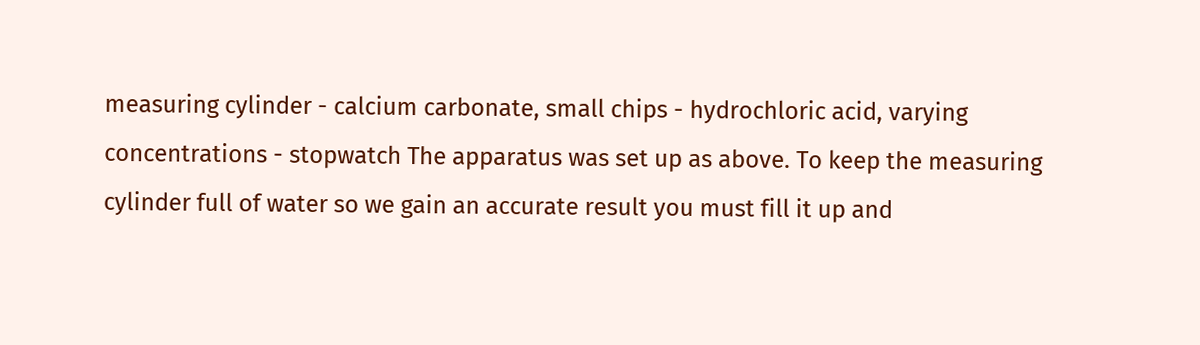measuring cylinder - calcium carbonate, small chips - hydrochloric acid, varying concentrations - stopwatch The apparatus was set up as above. To keep the measuring cylinder full of water so we gain an accurate result you must fill it up and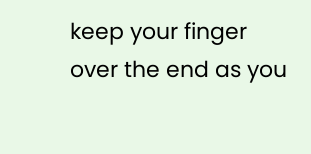keep your finger over the end as you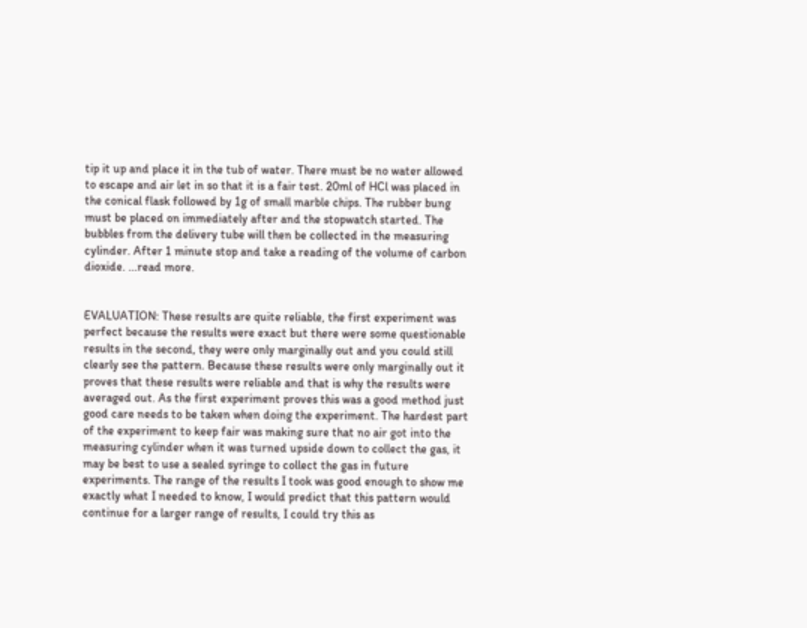tip it up and place it in the tub of water. There must be no water allowed to escape and air let in so that it is a fair test. 20ml of HCl was placed in the conical flask followed by 1g of small marble chips. The rubber bung must be placed on immediately after and the stopwatch started. The bubbles from the delivery tube will then be collected in the measuring cylinder. After 1 minute stop and take a reading of the volume of carbon dioxide. ...read more.


EVALUATION: These results are quite reliable, the first experiment was perfect because the results were exact but there were some questionable results in the second, they were only marginally out and you could still clearly see the pattern. Because these results were only marginally out it proves that these results were reliable and that is why the results were averaged out. As the first experiment proves this was a good method just good care needs to be taken when doing the experiment. The hardest part of the experiment to keep fair was making sure that no air got into the measuring cylinder when it was turned upside down to collect the gas, it may be best to use a sealed syringe to collect the gas in future experiments. The range of the results I took was good enough to show me exactly what I needed to know, I would predict that this pattern would continue for a larger range of results, I could try this as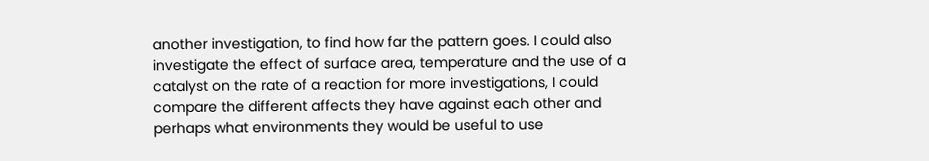another investigation, to find how far the pattern goes. I could also investigate the effect of surface area, temperature and the use of a catalyst on the rate of a reaction for more investigations, I could compare the different affects they have against each other and perhaps what environments they would be useful to use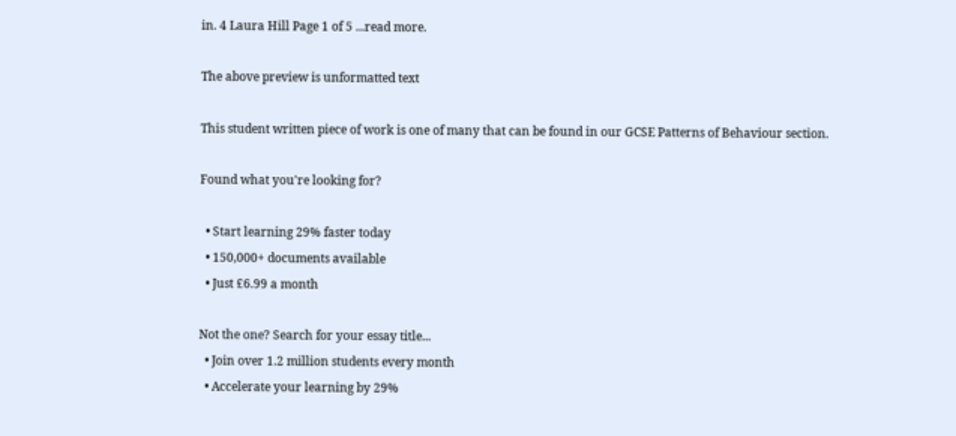in. 4 Laura Hill Page 1 of 5 ...read more.

The above preview is unformatted text

This student written piece of work is one of many that can be found in our GCSE Patterns of Behaviour section.

Found what you're looking for?

  • Start learning 29% faster today
  • 150,000+ documents available
  • Just £6.99 a month

Not the one? Search for your essay title...
  • Join over 1.2 million students every month
  • Accelerate your learning by 29%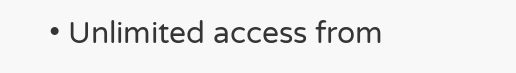• Unlimited access from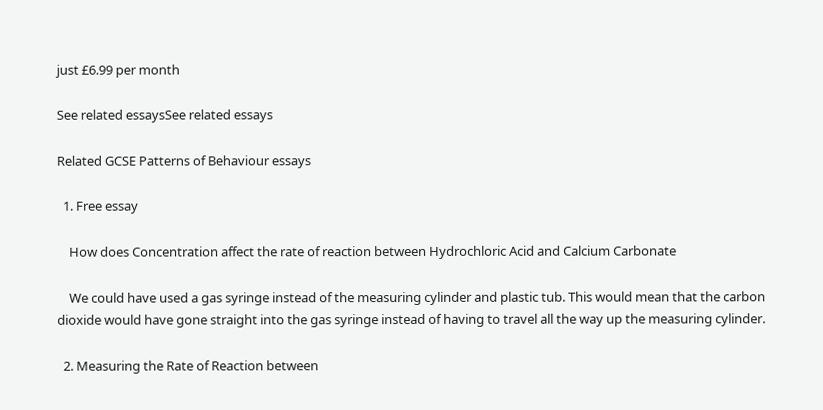just £6.99 per month

See related essaysSee related essays

Related GCSE Patterns of Behaviour essays

  1. Free essay

    How does Concentration affect the rate of reaction between Hydrochloric Acid and Calcium Carbonate

    We could have used a gas syringe instead of the measuring cylinder and plastic tub. This would mean that the carbon dioxide would have gone straight into the gas syringe instead of having to travel all the way up the measuring cylinder.

  2. Measuring the Rate of Reaction between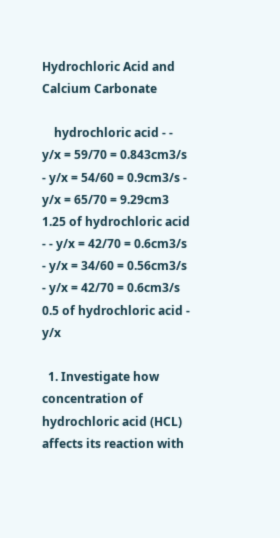Hydrochloric Acid and Calcium Carbonate

    hydrochloric acid - - y/x = 59/70 = 0.843cm3/s - y/x = 54/60 = 0.9cm3/s - y/x = 65/70 = 9.29cm3 1.25 of hydrochloric acid - - y/x = 42/70 = 0.6cm3/s - y/x = 34/60 = 0.56cm3/s - y/x = 42/70 = 0.6cm3/s 0.5 of hydrochloric acid - y/x

  1. Investigate how concentration of hydrochloric acid (HCL) affects its reaction with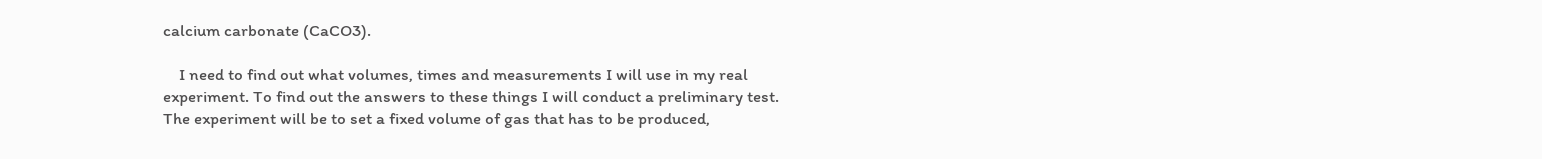calcium carbonate (CaCO3).

    I need to find out what volumes, times and measurements I will use in my real experiment. To find out the answers to these things I will conduct a preliminary test. The experiment will be to set a fixed volume of gas that has to be produced,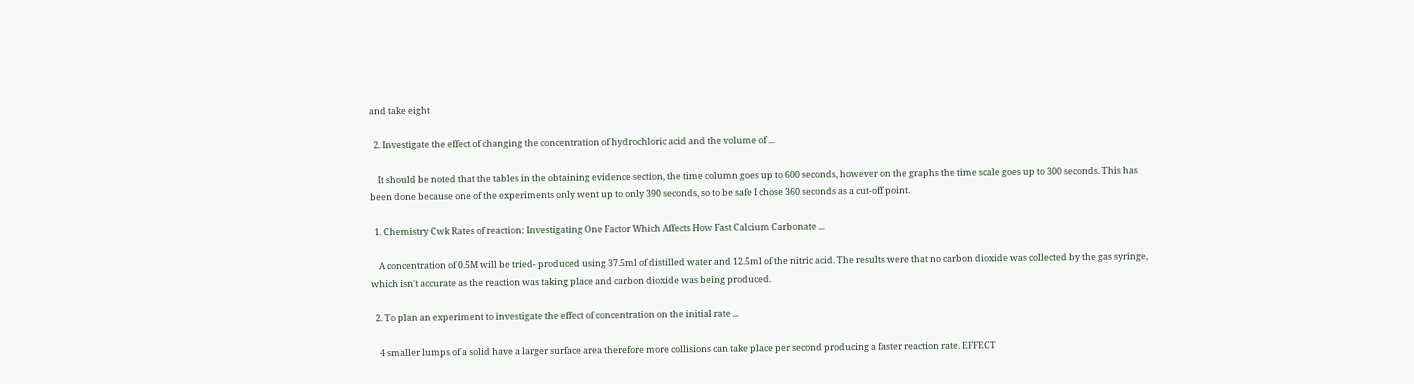and take eight

  2. Investigate the effect of changing the concentration of hydrochloric acid and the volume of ...

    It should be noted that the tables in the obtaining evidence section, the time column goes up to 600 seconds, however on the graphs the time scale goes up to 300 seconds. This has been done because one of the experiments only went up to only 390 seconds, so to be safe I chose 360 seconds as a cut-off point.

  1. Chemistry Cwk Rates of reaction: Investigating One Factor Which Affects How Fast Calcium Carbonate ...

    A concentration of 0.5M will be tried- produced using 37.5ml of distilled water and 12.5ml of the nitric acid. The results were that no carbon dioxide was collected by the gas syringe, which isn't accurate as the reaction was taking place and carbon dioxide was being produced.

  2. To plan an experiment to investigate the effect of concentration on the initial rate ...

    4 smaller lumps of a solid have a larger surface area therefore more collisions can take place per second producing a faster reaction rate. EFFECT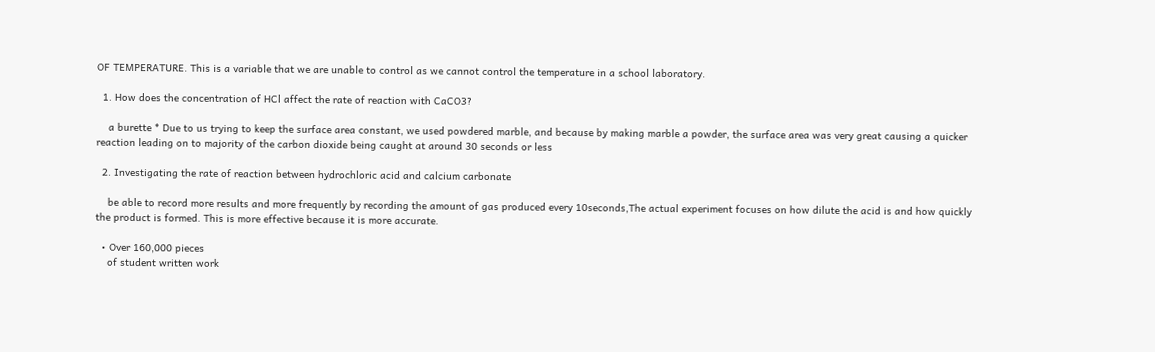OF TEMPERATURE. This is a variable that we are unable to control as we cannot control the temperature in a school laboratory.

  1. How does the concentration of HCl affect the rate of reaction with CaCO3?

    a burette * Due to us trying to keep the surface area constant, we used powdered marble, and because by making marble a powder, the surface area was very great causing a quicker reaction leading on to majority of the carbon dioxide being caught at around 30 seconds or less

  2. Investigating the rate of reaction between hydrochloric acid and calcium carbonate

    be able to record more results and more frequently by recording the amount of gas produced every 10seconds,The actual experiment focuses on how dilute the acid is and how quickly the product is formed. This is more effective because it is more accurate.

  • Over 160,000 pieces
    of student written work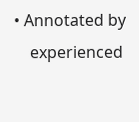• Annotated by
    experienced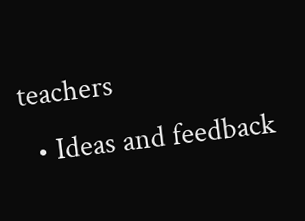teachers
  • Ideas and feedback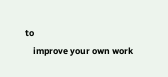to
    improve your own work